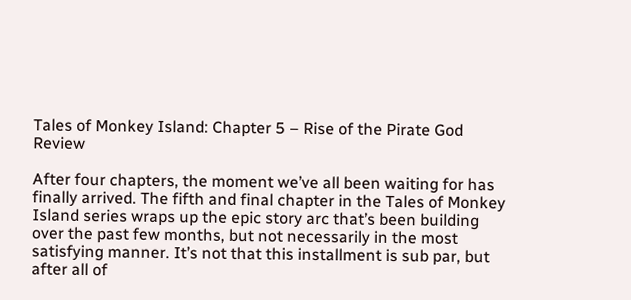Tales of Monkey Island: Chapter 5 – Rise of the Pirate God Review

After four chapters, the moment we’ve all been waiting for has finally arrived. The fifth and final chapter in the Tales of Monkey Island series wraps up the epic story arc that’s been building over the past few months, but not necessarily in the most satisfying manner. It’s not that this installment is sub par, but after all of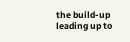the build-up leading up to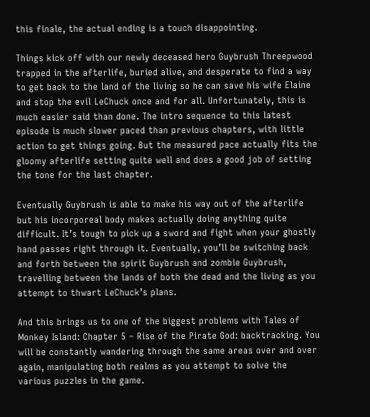this finale, the actual ending is a touch disappointing.

Things kick off with our newly deceased hero Guybrush Threepwood trapped in the afterlife, buried alive, and desperate to find a way to get back to the land of the living so he can save his wife Elaine and stop the evil LeChuck once and for all. Unfortunately, this is much easier said than done. The intro sequence to this latest episode is much slower paced than previous chapters, with little action to get things going. But the measured pace actually fits the gloomy afterlife setting quite well and does a good job of setting the tone for the last chapter.

Eventually Guybrush is able to make his way out of the afterlife but his incorporeal body makes actually doing anything quite difficult. It’s tough to pick up a sword and fight when your ghostly hand passes right through it. Eventually, you’ll be switching back and forth between the spirit Guybrush and zombie Guybrush, travelling between the lands of both the dead and the living as you attempt to thwart LeChuck’s plans.

And this brings us to one of the biggest problems with Tales of Monkey Island: Chapter 5 – Rise of the Pirate God: backtracking. You will be constantly wandering through the same areas over and over again, manipulating both realms as you attempt to solve the various puzzles in the game.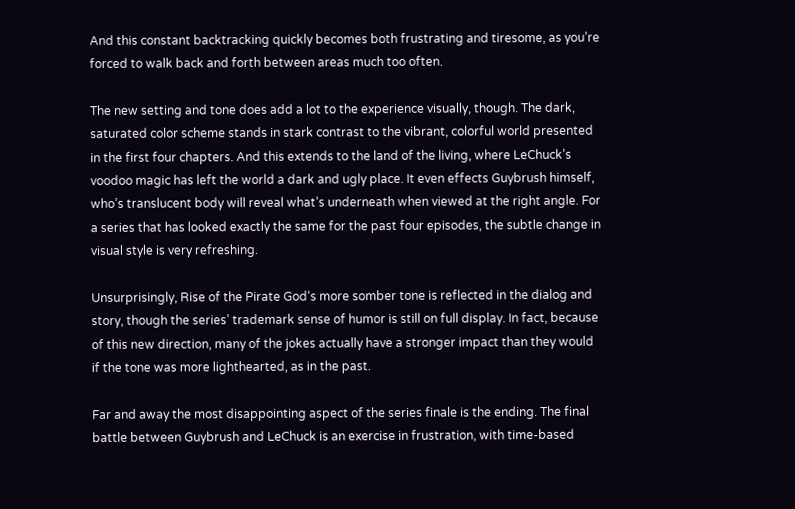And this constant backtracking quickly becomes both frustrating and tiresome, as you’re forced to walk back and forth between areas much too often.

The new setting and tone does add a lot to the experience visually, though. The dark, saturated color scheme stands in stark contrast to the vibrant, colorful world presented in the first four chapters. And this extends to the land of the living, where LeChuck’s voodoo magic has left the world a dark and ugly place. It even effects Guybrush himself, who’s translucent body will reveal what’s underneath when viewed at the right angle. For a series that has looked exactly the same for the past four episodes, the subtle change in visual style is very refreshing.

Unsurprisingly, Rise of the Pirate God‘s more somber tone is reflected in the dialog and story, though the series’ trademark sense of humor is still on full display. In fact, because of this new direction, many of the jokes actually have a stronger impact than they would if the tone was more lighthearted, as in the past.

Far and away the most disappointing aspect of the series finale is the ending. The final battle between Guybrush and LeChuck is an exercise in frustration, with time-based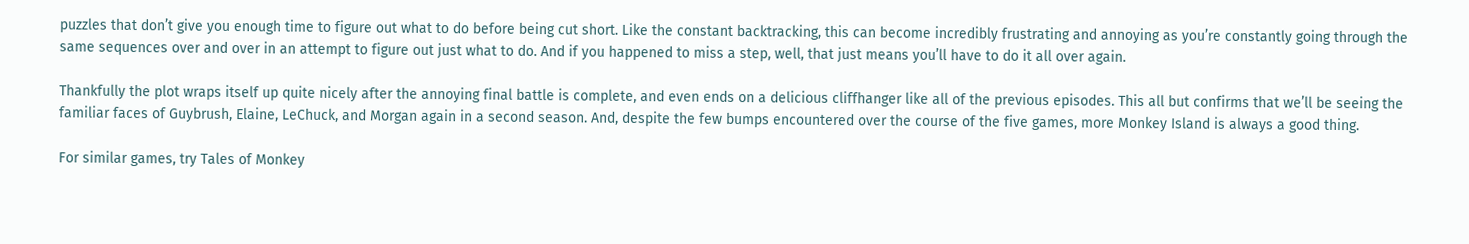puzzles that don’t give you enough time to figure out what to do before being cut short. Like the constant backtracking, this can become incredibly frustrating and annoying as you’re constantly going through the same sequences over and over in an attempt to figure out just what to do. And if you happened to miss a step, well, that just means you’ll have to do it all over again.

Thankfully the plot wraps itself up quite nicely after the annoying final battle is complete, and even ends on a delicious cliffhanger like all of the previous episodes. This all but confirms that we’ll be seeing the familiar faces of Guybrush, Elaine, LeChuck, and Morgan again in a second season. And, despite the few bumps encountered over the course of the five games, more Monkey Island is always a good thing.

For similar games, try Tales of Monkey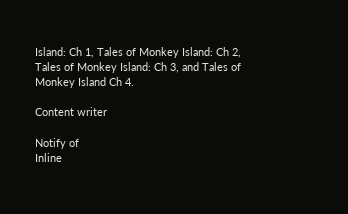Island: Ch 1, Tales of Monkey Island: Ch 2, Tales of Monkey Island: Ch 3, and Tales of Monkey Island Ch 4.

Content writer

Notify of
Inline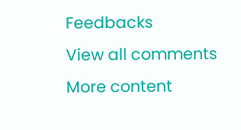Feedbacks
View all comments
More content